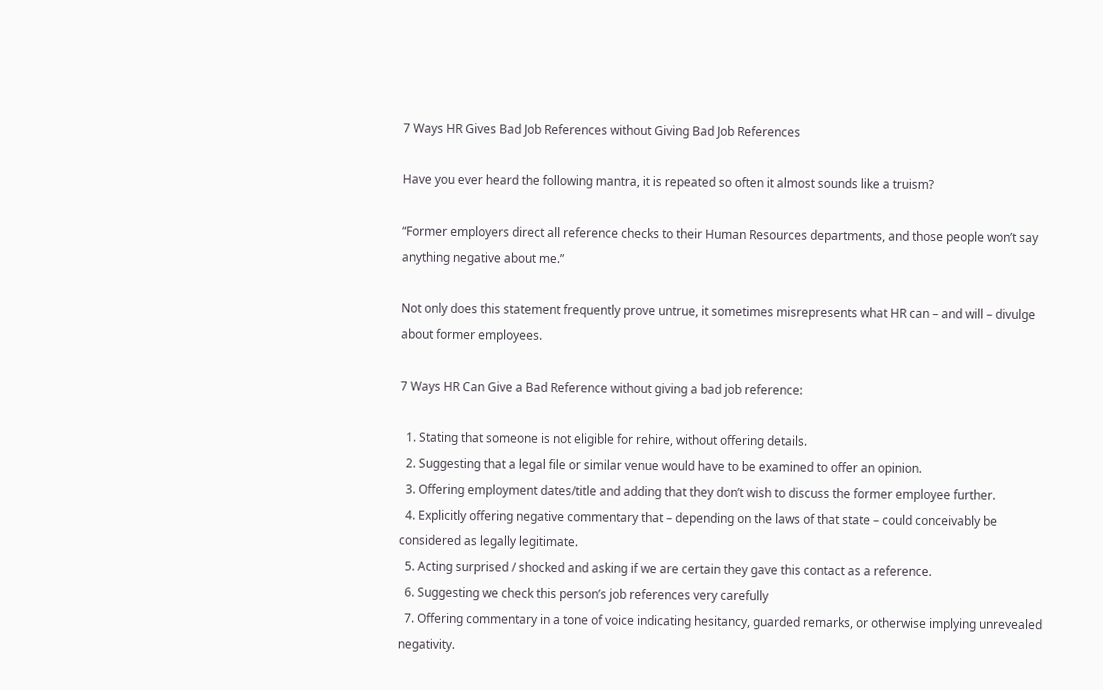7 Ways HR Gives Bad Job References without Giving Bad Job References

Have you ever heard the following mantra, it is repeated so often it almost sounds like a truism?

“Former employers direct all reference checks to their Human Resources departments, and those people won’t say anything negative about me.”

Not only does this statement frequently prove untrue, it sometimes misrepresents what HR can – and will – divulge about former employees.

7 Ways HR Can Give a Bad Reference without giving a bad job reference:

  1. Stating that someone is not eligible for rehire, without offering details.
  2. Suggesting that a legal file or similar venue would have to be examined to offer an opinion.
  3. Offering employment dates/title and adding that they don’t wish to discuss the former employee further.
  4. Explicitly offering negative commentary that – depending on the laws of that state – could conceivably be considered as legally legitimate.
  5. Acting surprised / shocked and asking if we are certain they gave this contact as a reference.
  6. Suggesting we check this person’s job references very carefully
  7. Offering commentary in a tone of voice indicating hesitancy, guarded remarks, or otherwise implying unrevealed negativity.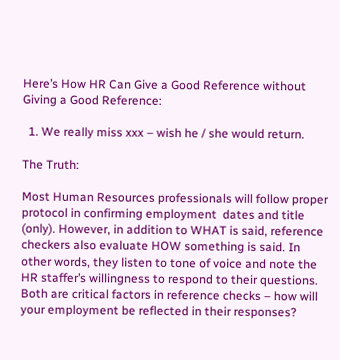Here’s How HR Can Give a Good Reference without Giving a Good Reference:

  1. We really miss xxx – wish he / she would return.

The Truth:

Most Human Resources professionals will follow proper protocol in confirming employment  dates and title (only). However, in addition to WHAT is said, reference checkers also evaluate HOW something is said. In other words, they listen to tone of voice and note the HR staffer’s willingness to respond to their questions.  Both are critical factors in reference checks – how will your employment be reflected in their responses?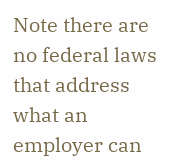Note there are no federal laws that address what an employer can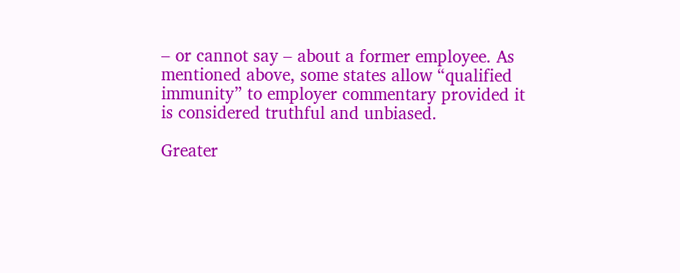– or cannot say – about a former employee. As mentioned above, some states allow “qualified immunity” to employer commentary provided it is considered truthful and unbiased.

Greater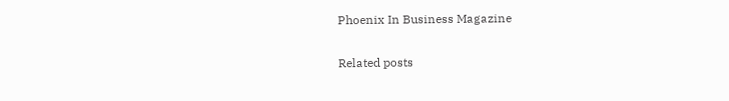Phoenix In Business Magazine

Related posts